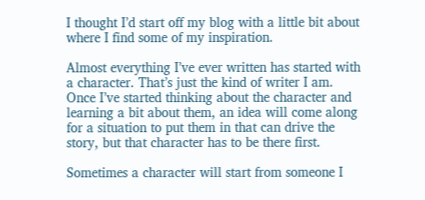I thought I’d start off my blog with a little bit about where I find some of my inspiration.

Almost everything I’ve ever written has started with a character. That’s just the kind of writer I am. Once I’ve started thinking about the character and learning a bit about them, an idea will come along for a situation to put them in that can drive the story, but that character has to be there first.

Sometimes a character will start from someone I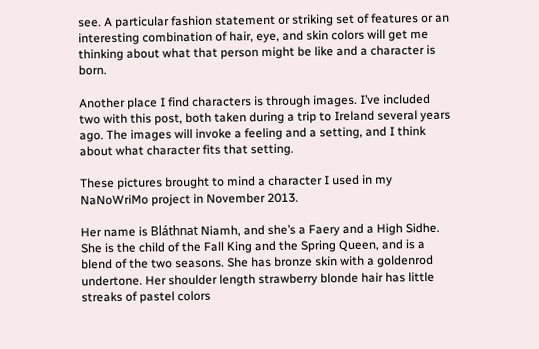see. A particular fashion statement or striking set of features or an interesting combination of hair, eye, and skin colors will get me thinking about what that person might be like and a character is born.

Another place I find characters is through images. I’ve included two with this post, both taken during a trip to Ireland several years ago. The images will invoke a feeling and a setting, and I think about what character fits that setting.

These pictures brought to mind a character I used in my NaNoWriMo project in November 2013.

Her name is Bláthnat Niamh, and she’s a Faery and a High Sidhe. She is the child of the Fall King and the Spring Queen, and is a blend of the two seasons. She has bronze skin with a goldenrod undertone. Her shoulder length strawberry blonde hair has little streaks of pastel colors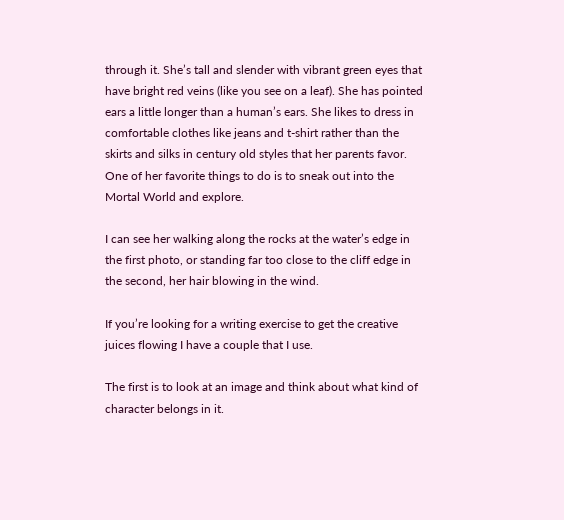through it. She’s tall and slender with vibrant green eyes that have bright red veins (like you see on a leaf). She has pointed ears a little longer than a human’s ears. She likes to dress in comfortable clothes like jeans and t-shirt rather than the skirts and silks in century old styles that her parents favor. One of her favorite things to do is to sneak out into the Mortal World and explore.

I can see her walking along the rocks at the water’s edge in the first photo, or standing far too close to the cliff edge in the second, her hair blowing in the wind.

If you’re looking for a writing exercise to get the creative juices flowing I have a couple that I use.

The first is to look at an image and think about what kind of character belongs in it.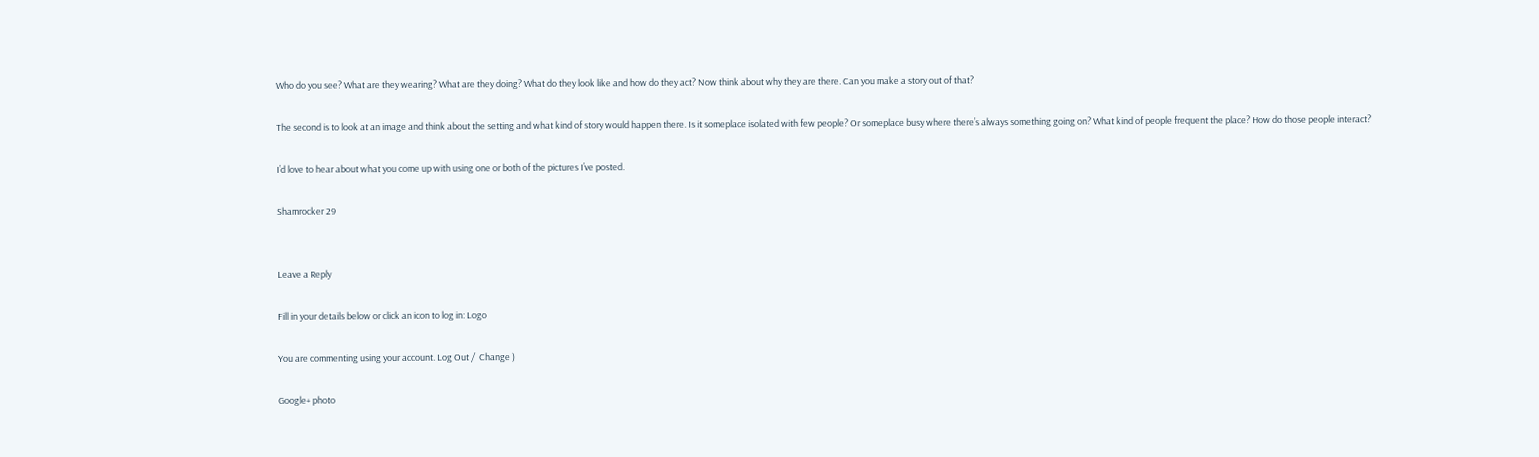Who do you see? What are they wearing? What are they doing? What do they look like and how do they act? Now think about why they are there. Can you make a story out of that?

The second is to look at an image and think about the setting and what kind of story would happen there. Is it someplace isolated with few people? Or someplace busy where there’s always something going on? What kind of people frequent the place? How do those people interact?

I’d love to hear about what you come up with using one or both of the pictures I’ve posted.

Shamrocker 29


Leave a Reply

Fill in your details below or click an icon to log in: Logo

You are commenting using your account. Log Out /  Change )

Google+ photo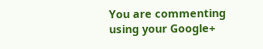You are commenting using your Google+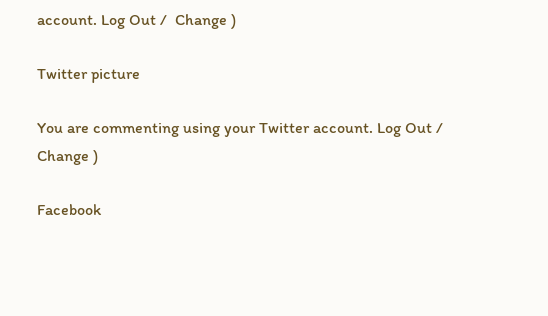account. Log Out /  Change )

Twitter picture

You are commenting using your Twitter account. Log Out /  Change )

Facebook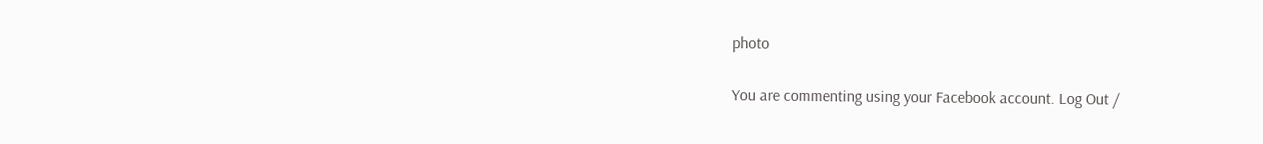photo

You are commenting using your Facebook account. Log Out /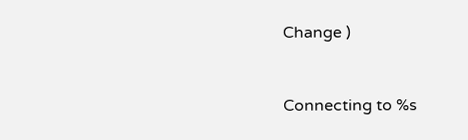Change )


Connecting to %s